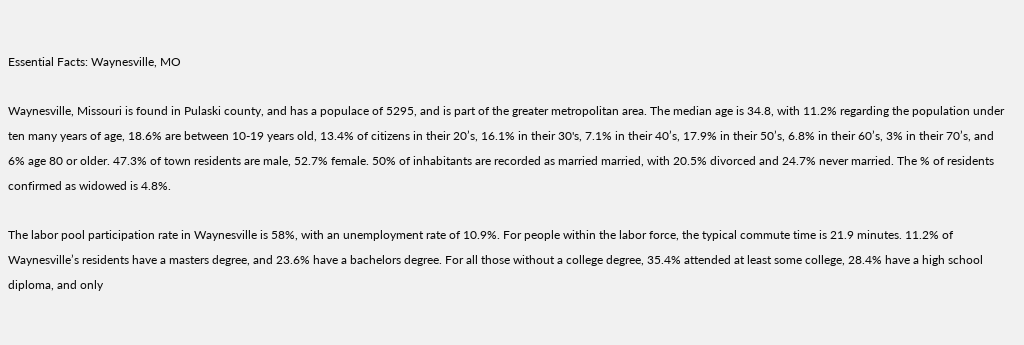Essential Facts: Waynesville, MO

Waynesville, Missouri is found in Pulaski county, and has a populace of 5295, and is part of the greater metropolitan area. The median age is 34.8, with 11.2% regarding the population under ten many years of age, 18.6% are between 10-19 years old, 13.4% of citizens in their 20’s, 16.1% in their 30's, 7.1% in their 40’s, 17.9% in their 50’s, 6.8% in their 60’s, 3% in their 70’s, and 6% age 80 or older. 47.3% of town residents are male, 52.7% female. 50% of inhabitants are recorded as married married, with 20.5% divorced and 24.7% never married. The % of residents confirmed as widowed is 4.8%.

The labor pool participation rate in Waynesville is 58%, with an unemployment rate of 10.9%. For people within the labor force, the typical commute time is 21.9 minutes. 11.2% of Waynesville’s residents have a masters degree, and 23.6% have a bachelors degree. For all those without a college degree, 35.4% attended at least some college, 28.4% have a high school diploma, and only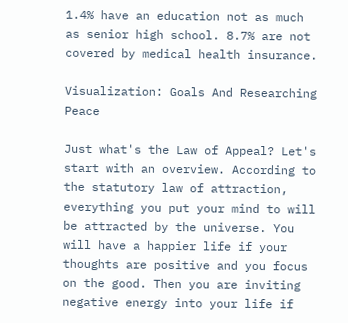1.4% have an education not as much as senior high school. 8.7% are not covered by medical health insurance.

Visualization: Goals And Researching Peace

Just what's the Law of Appeal? Let's start with an overview. According to the statutory law of attraction, everything you put your mind to will be attracted by the universe. You will have a happier life if your thoughts are positive and you focus on the good. Then you are inviting negative energy into your life if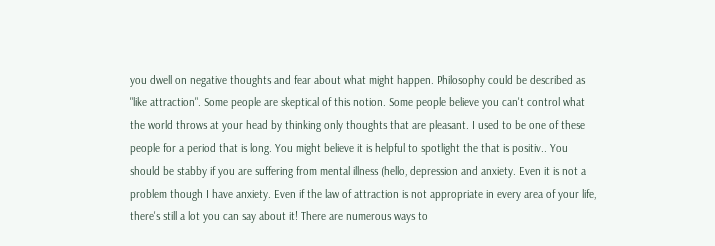you dwell on negative thoughts and fear about what might happen. Philosophy could be described as "like attraction". Some people are skeptical of this notion. Some people believe you can't control what the world throws at your head by thinking only thoughts that are pleasant. I used to be one of these people for a period that is long. You might believe it is helpful to spotlight the that is positiv.. You should be stabby if you are suffering from mental illness (hello, depression and anxiety. Even it is not a problem though I have anxiety. Even if the law of attraction is not appropriate in every area of your life, there's still a lot you can say about it! There are numerous ways to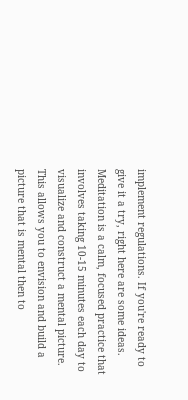implement regulations. If you're ready to give it a try, right here are some ideas. Meditation is a calm, focused practice that involves taking 10-15 minutes each day to visualize and construct a mental picture. This allows you to envision and build a picture that is mental then to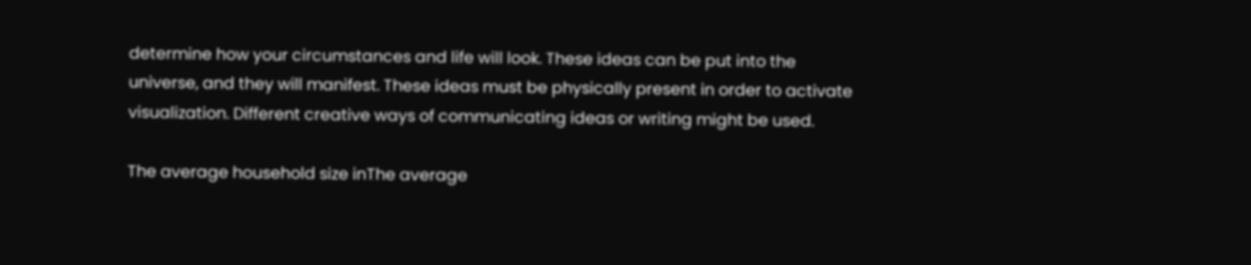determine how your circumstances and life will look. These ideas can be put into the universe, and they will manifest. These ideas must be physically present in order to activate visualization. Different creative ways of communicating ideas or writing might be used.

The average household size inThe average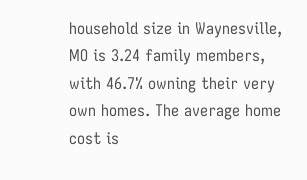household size in Waynesville, MO is 3.24 family members, with 46.7% owning their very own homes. The average home cost is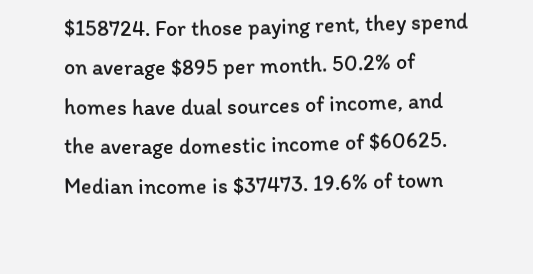$158724. For those paying rent, they spend on average $895 per month. 50.2% of homes have dual sources of income, and the average domestic income of $60625. Median income is $37473. 19.6% of town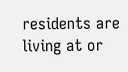residents are living at or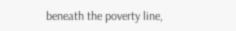beneath the poverty line,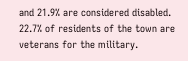and 21.9% are considered disabled. 22.7% of residents of the town are veterans for the military.